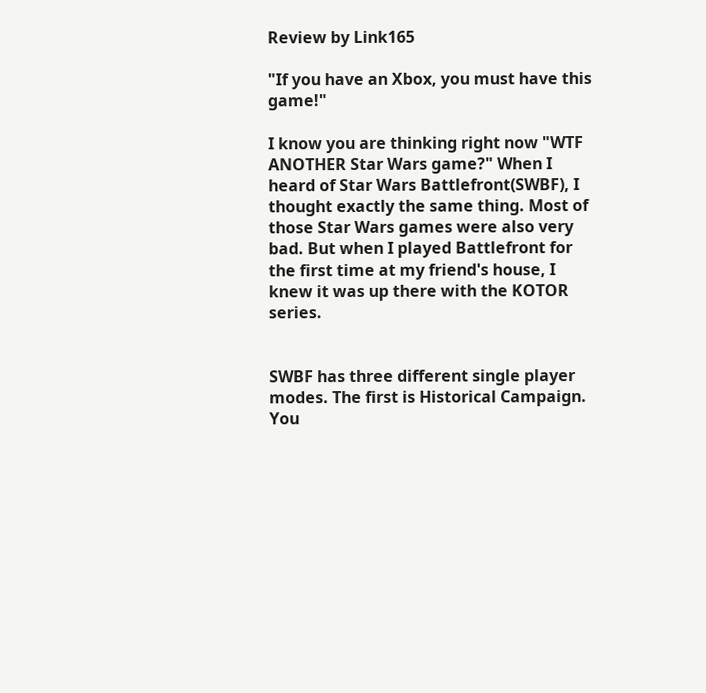Review by Link165

"If you have an Xbox, you must have this game!"

I know you are thinking right now "WTF ANOTHER Star Wars game?" When I heard of Star Wars Battlefront(SWBF), I thought exactly the same thing. Most of those Star Wars games were also very bad. But when I played Battlefront for the first time at my friend's house, I knew it was up there with the KOTOR series.


SWBF has three different single player modes. The first is Historical Campaign. You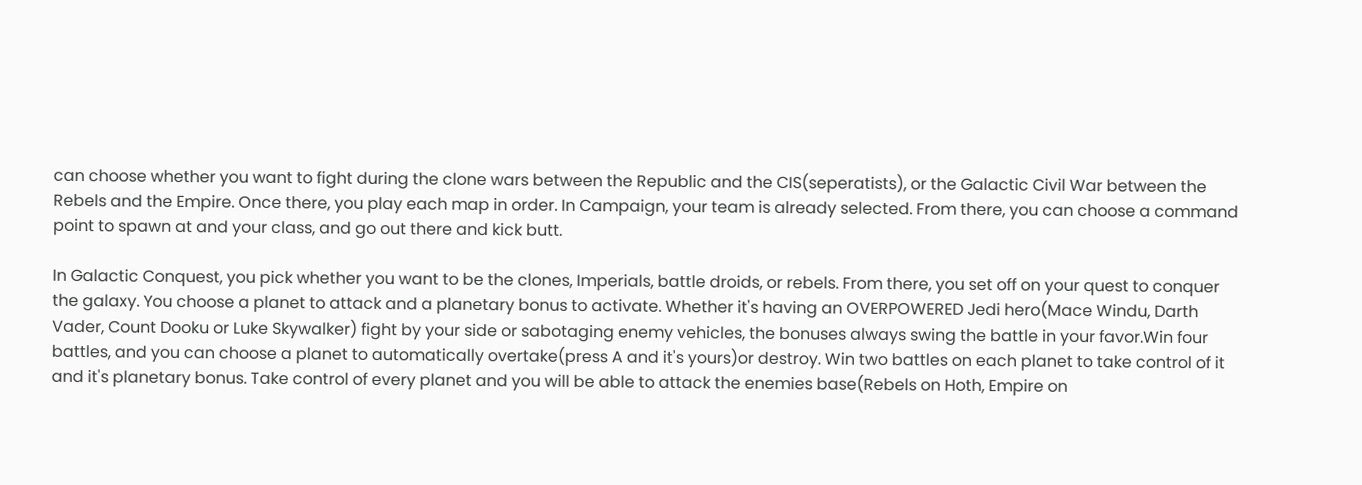can choose whether you want to fight during the clone wars between the Republic and the CIS(seperatists), or the Galactic Civil War between the Rebels and the Empire. Once there, you play each map in order. In Campaign, your team is already selected. From there, you can choose a command point to spawn at and your class, and go out there and kick butt.

In Galactic Conquest, you pick whether you want to be the clones, Imperials, battle droids, or rebels. From there, you set off on your quest to conquer the galaxy. You choose a planet to attack and a planetary bonus to activate. Whether it's having an OVERPOWERED Jedi hero(Mace Windu, Darth Vader, Count Dooku or Luke Skywalker) fight by your side or sabotaging enemy vehicles, the bonuses always swing the battle in your favor.Win four battles, and you can choose a planet to automatically overtake(press A and it's yours)or destroy. Win two battles on each planet to take control of it and it's planetary bonus. Take control of every planet and you will be able to attack the enemies base(Rebels on Hoth, Empire on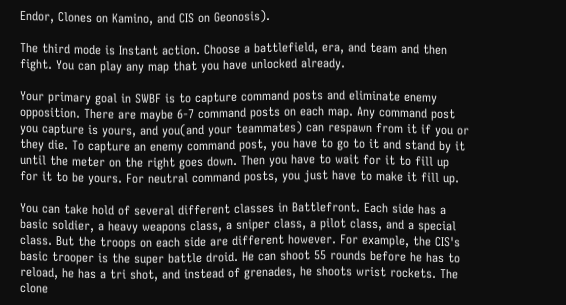Endor, Clones on Kamino, and CIS on Geonosis).

The third mode is Instant action. Choose a battlefield, era, and team and then fight. You can play any map that you have unlocked already.

Your primary goal in SWBF is to capture command posts and eliminate enemy opposition. There are maybe 6-7 command posts on each map. Any command post you capture is yours, and you(and your teammates) can respawn from it if you or they die. To capture an enemy command post, you have to go to it and stand by it until the meter on the right goes down. Then you have to wait for it to fill up for it to be yours. For neutral command posts, you just have to make it fill up.

You can take hold of several different classes in Battlefront. Each side has a basic soldier, a heavy weapons class, a sniper class, a pilot class, and a special class. But the troops on each side are different however. For example, the CIS's basic trooper is the super battle droid. He can shoot 55 rounds before he has to reload, he has a tri shot, and instead of grenades, he shoots wrist rockets. The clone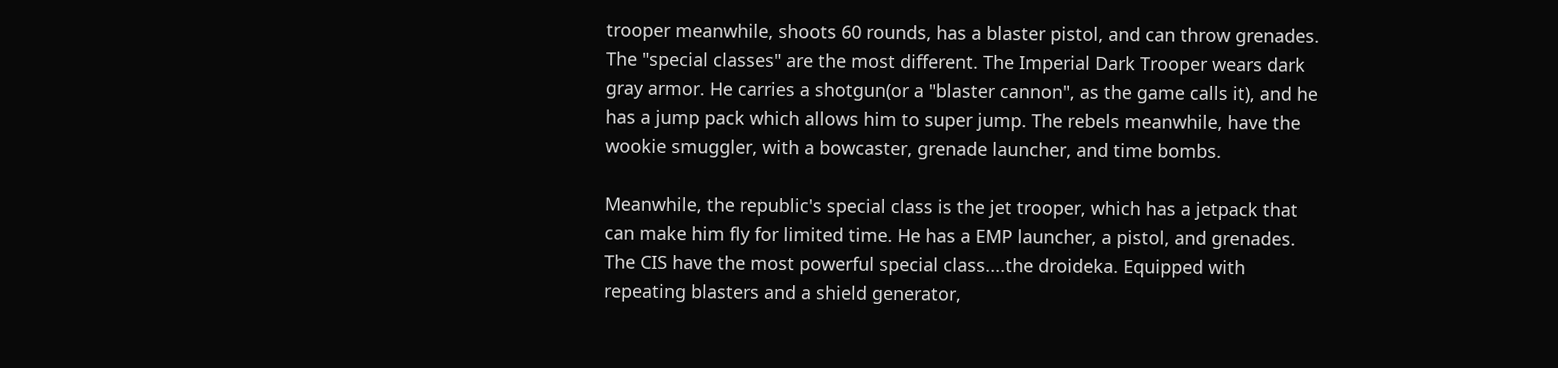trooper meanwhile, shoots 60 rounds, has a blaster pistol, and can throw grenades. The "special classes" are the most different. The Imperial Dark Trooper wears dark gray armor. He carries a shotgun(or a "blaster cannon", as the game calls it), and he has a jump pack which allows him to super jump. The rebels meanwhile, have the wookie smuggler, with a bowcaster, grenade launcher, and time bombs.

Meanwhile, the republic's special class is the jet trooper, which has a jetpack that can make him fly for limited time. He has a EMP launcher, a pistol, and grenades. The CIS have the most powerful special class....the droideka. Equipped with repeating blasters and a shield generator,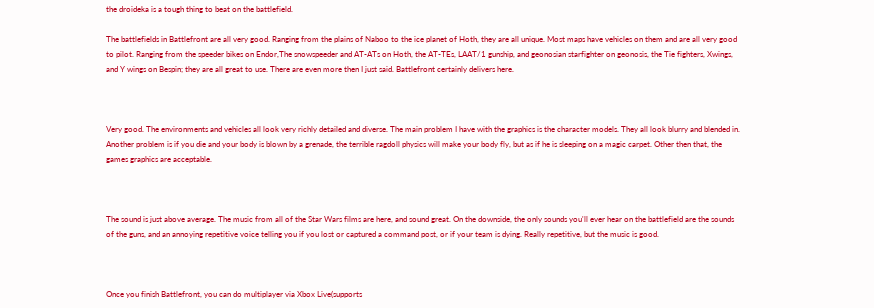the droideka is a tough thing to beat on the battlefield.

The battlefields in Battlefront are all very good. Ranging from the plains of Naboo to the ice planet of Hoth, they are all unique. Most maps have vehicles on them and are all very good to pilot. Ranging from the speeder bikes on Endor,The snowspeeder and AT-ATs on Hoth, the AT-TEs, LAAT/1 gunship, and geonosian starfighter on geonosis, the Tie fighters, Xwings, and Y wings on Bespin; they are all great to use. There are even more then I just said. Battlefront certainly delivers here.



Very good. The environments and vehicles all look very richly detailed and diverse. The main problem I have with the graphics is the character models. They all look blurry and blended in. Another problem is if you die and your body is blown by a grenade, the terrible ragdoll physics will make your body fly, but as if he is sleeping on a magic carpet. Other then that, the games graphics are acceptable.



The sound is just above average. The music from all of the Star Wars films are here, and sound great. On the downside, the only sounds you'll ever hear on the battlefield are the sounds of the guns, and an annoying repetitive voice telling you if you lost or captured a command post, or if your team is dying. Really repetitive, but the music is good.



Once you finish Battlefront, you can do multiplayer via Xbox Live(supports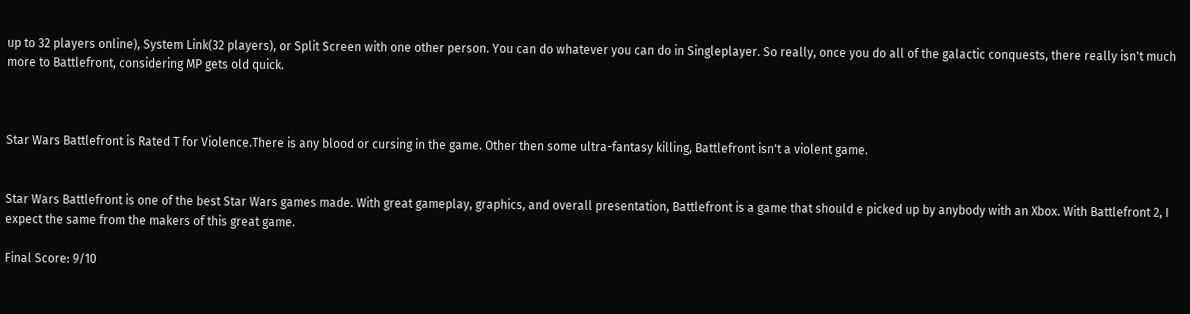up to 32 players online), System Link(32 players), or Split Screen with one other person. You can do whatever you can do in Singleplayer. So really, once you do all of the galactic conquests, there really isn't much more to Battlefront, considering MP gets old quick.



Star Wars Battlefront is Rated T for Violence.There is any blood or cursing in the game. Other then some ultra-fantasy killing, Battlefront isn't a violent game.


Star Wars Battlefront is one of the best Star Wars games made. With great gameplay, graphics, and overall presentation, Battlefront is a game that should e picked up by anybody with an Xbox. With Battlefront 2, I expect the same from the makers of this great game.

Final Score: 9/10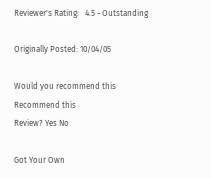Reviewer's Rating:   4.5 - Outstanding

Originally Posted: 10/04/05

Would you recommend this
Recommend this
Review? Yes No

Got Your Own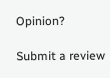Opinion?

Submit a review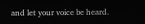and let your voice be heard.